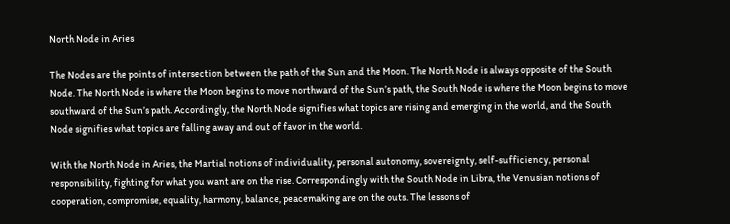North Node in Aries

The Nodes are the points of intersection between the path of the Sun and the Moon. The North Node is always opposite of the South Node. The North Node is where the Moon begins to move northward of the Sun’s path, the South Node is where the Moon begins to move southward of the Sun’s path. Accordingly, the North Node signifies what topics are rising and emerging in the world, and the South Node signifies what topics are falling away and out of favor in the world.

With the North Node in Aries, the Martial notions of individuality, personal autonomy, sovereignty, self-sufficiency, personal responsibility, fighting for what you want are on the rise. Correspondingly with the South Node in Libra, the Venusian notions of cooperation, compromise, equality, harmony, balance, peacemaking are on the outs. The lessons of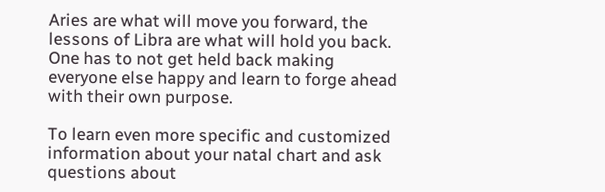Aries are what will move you forward, the lessons of Libra are what will hold you back. One has to not get held back making everyone else happy and learn to forge ahead with their own purpose.

To learn even more specific and customized information about your natal chart and ask questions about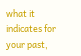what it indicates for your past,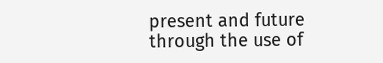present and future through the use of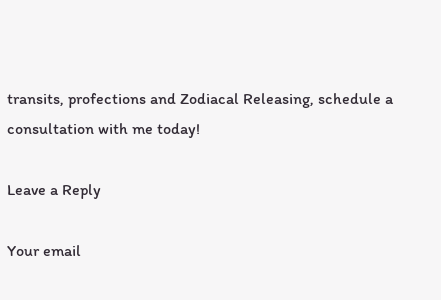transits, profections and Zodiacal Releasing, schedule a consultation with me today!

Leave a Reply

Your email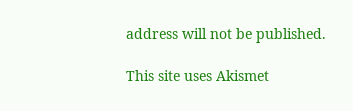address will not be published.

This site uses Akismet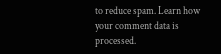to reduce spam. Learn how your comment data is processed.